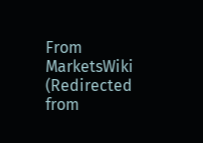From MarketsWiki
(Redirected from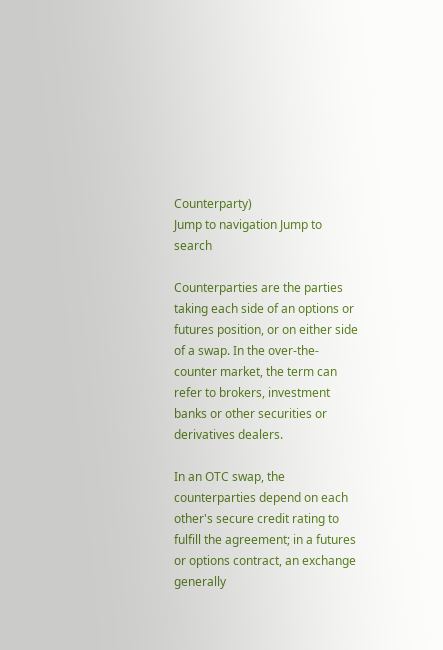Counterparty)
Jump to navigation Jump to search

Counterparties are the parties taking each side of an options or futures position, or on either side of a swap. In the over-the-counter market, the term can refer to brokers, investment banks or other securities or derivatives dealers.

In an OTC swap, the counterparties depend on each other's secure credit rating to fulfill the agreement; in a futures or options contract, an exchange generally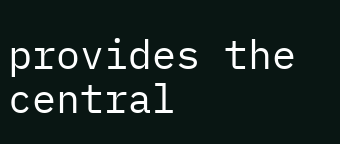provides the central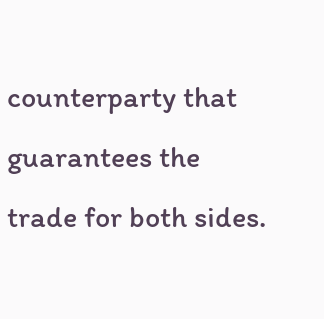counterparty that guarantees the trade for both sides.